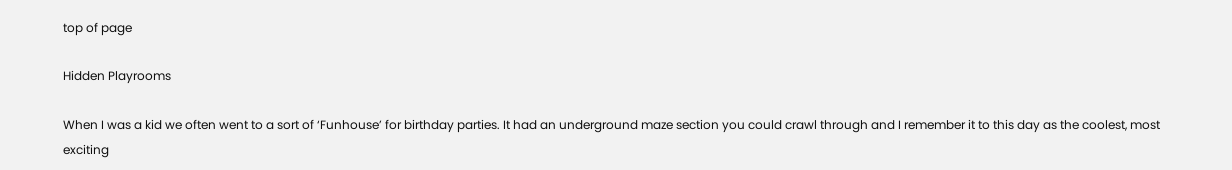top of page

Hidden Playrooms

When I was a kid we often went to a sort of ‘Funhouse’ for birthday parties. It had an underground maze section you could crawl through and I remember it to this day as the coolest, most exciting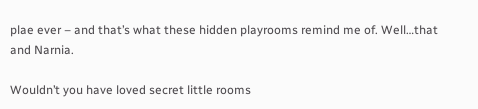plae ever – and that’s what these hidden playrooms remind me of. Well…that and Narnia.

Wouldn’t you have loved secret little rooms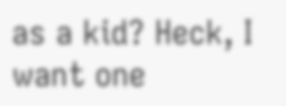as a kid? Heck, I want one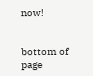now!


bottom of page